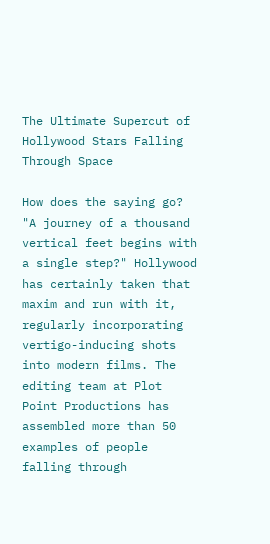The Ultimate Supercut of Hollywood Stars Falling Through Space

How does the saying go? "A journey of a thousand vertical feet begins with a single step?" Hollywood has certainly taken that maxim and run with it, regularly incorporating vertigo-inducing shots into modern films. The editing team at Plot Point Productions has assembled more than 50 examples of people falling through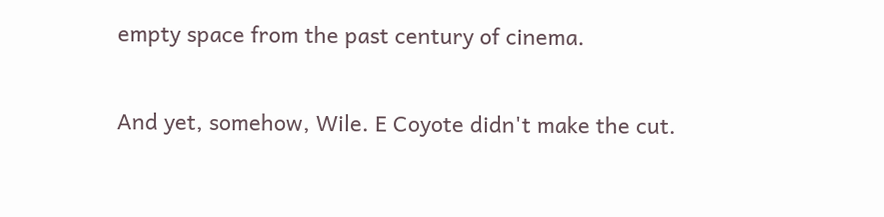empty space from the past century of cinema.

And yet, somehow, Wile. E Coyote didn't make the cut.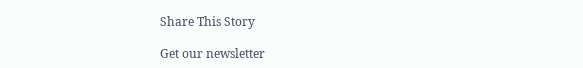Share This Story

Get our newsletter